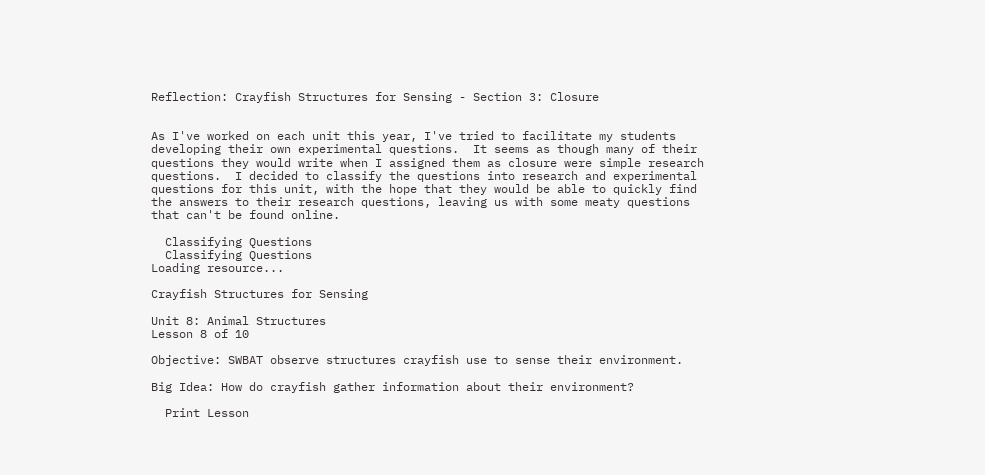Reflection: Crayfish Structures for Sensing - Section 3: Closure


As I've worked on each unit this year, I've tried to facilitate my students developing their own experimental questions.  It seems as though many of their questions they would write when I assigned them as closure were simple research questions.  I decided to classify the questions into research and experimental questions for this unit, with the hope that they would be able to quickly find the answers to their research questions, leaving us with some meaty questions that can't be found online.

  Classifying Questions
  Classifying Questions
Loading resource...

Crayfish Structures for Sensing

Unit 8: Animal Structures
Lesson 8 of 10

Objective: SWBAT observe structures crayfish use to sense their environment.

Big Idea: How do crayfish gather information about their environment?

  Print Lesson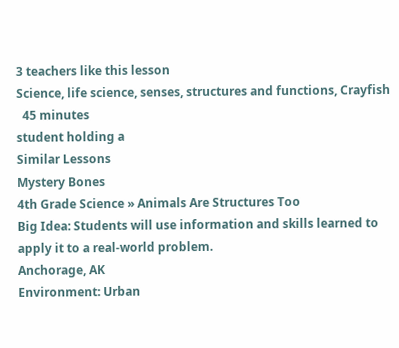3 teachers like this lesson
Science, life science, senses, structures and functions, Crayfish
  45 minutes
student holding a
Similar Lessons
Mystery Bones
4th Grade Science » Animals Are Structures Too
Big Idea: Students will use information and skills learned to apply it to a real-world problem.
Anchorage, AK
Environment: Urban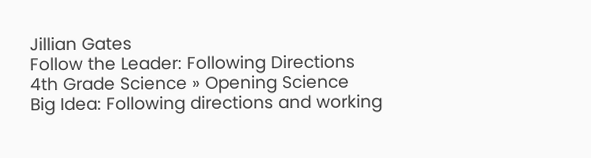Jillian Gates
Follow the Leader: Following Directions
4th Grade Science » Opening Science
Big Idea: Following directions and working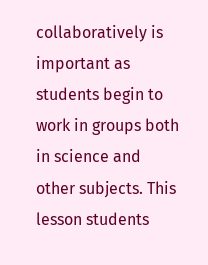collaboratively is important as students begin to work in groups both in science and other subjects. This lesson students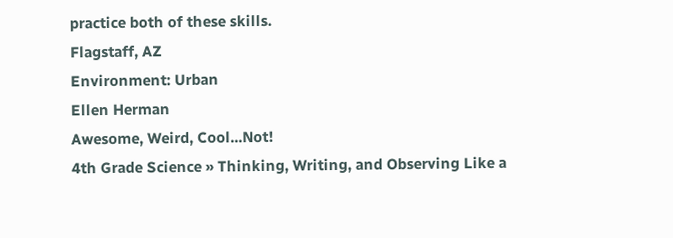practice both of these skills.
Flagstaff, AZ
Environment: Urban
Ellen Herman
Awesome, Weird, Cool...Not!
4th Grade Science » Thinking, Writing, and Observing Like a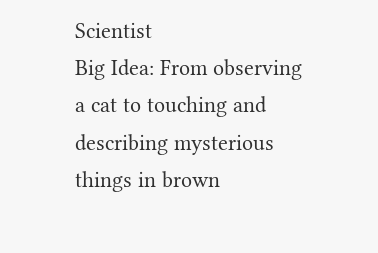Scientist
Big Idea: From observing a cat to touching and describing mysterious things in brown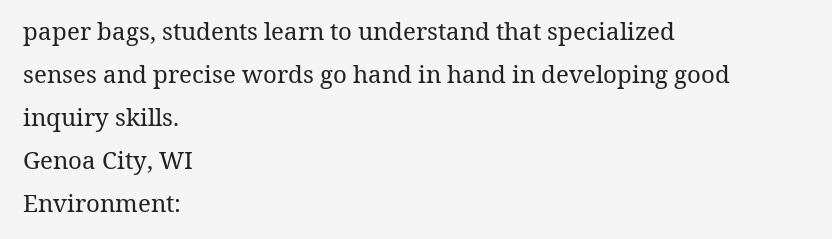paper bags, students learn to understand that specialized senses and precise words go hand in hand in developing good inquiry skills.
Genoa City, WI
Environment: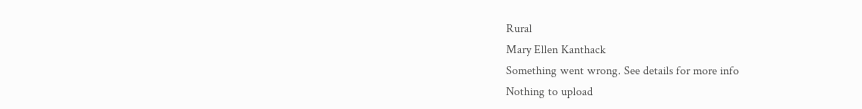Rural
Mary Ellen Kanthack
Something went wrong. See details for more info
Nothing to upload